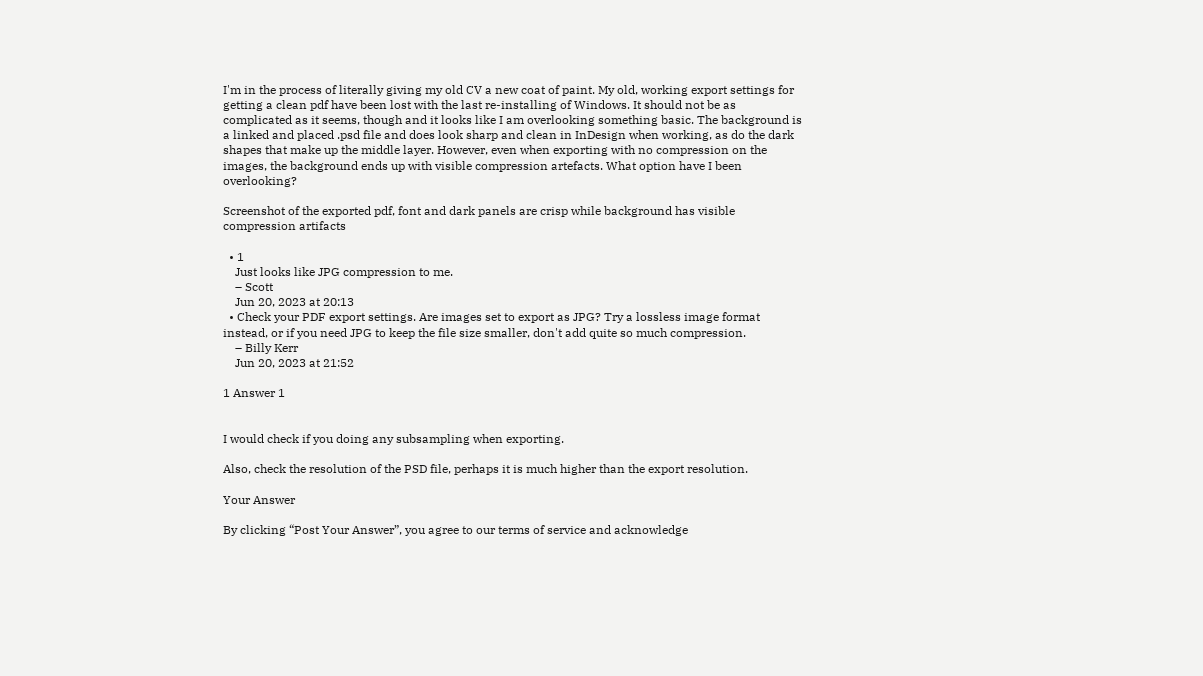I'm in the process of literally giving my old CV a new coat of paint. My old, working export settings for getting a clean pdf have been lost with the last re-installing of Windows. It should not be as complicated as it seems, though and it looks like I am overlooking something basic. The background is a linked and placed .psd file and does look sharp and clean in InDesign when working, as do the dark shapes that make up the middle layer. However, even when exporting with no compression on the images, the background ends up with visible compression artefacts. What option have I been overlooking?

Screenshot of the exported pdf, font and dark panels are crisp while background has visible compression artifacts

  • 1
    Just looks like JPG compression to me.
    – Scott
    Jun 20, 2023 at 20:13
  • Check your PDF export settings. Are images set to export as JPG? Try a lossless image format instead, or if you need JPG to keep the file size smaller, don't add quite so much compression.
    – Billy Kerr
    Jun 20, 2023 at 21:52

1 Answer 1


I would check if you doing any subsampling when exporting.

Also, check the resolution of the PSD file, perhaps it is much higher than the export resolution.

Your Answer

By clicking “Post Your Answer”, you agree to our terms of service and acknowledge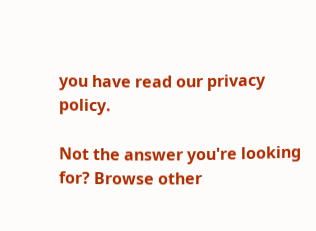you have read our privacy policy.

Not the answer you're looking for? Browse other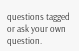questions tagged or ask your own question.